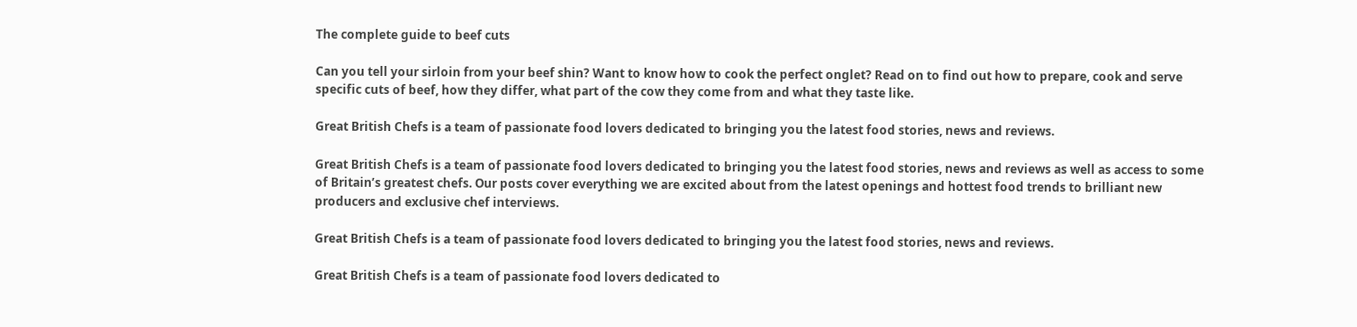The complete guide to beef cuts

Can you tell your sirloin from your beef shin? Want to know how to cook the perfect onglet? Read on to find out how to prepare, cook and serve specific cuts of beef, how they differ, what part of the cow they come from and what they taste like.

Great British Chefs is a team of passionate food lovers dedicated to bringing you the latest food stories, news and reviews.

Great British Chefs is a team of passionate food lovers dedicated to bringing you the latest food stories, news and reviews as well as access to some of Britain’s greatest chefs. Our posts cover everything we are excited about from the latest openings and hottest food trends to brilliant new producers and exclusive chef interviews.

Great British Chefs is a team of passionate food lovers dedicated to bringing you the latest food stories, news and reviews.

Great British Chefs is a team of passionate food lovers dedicated to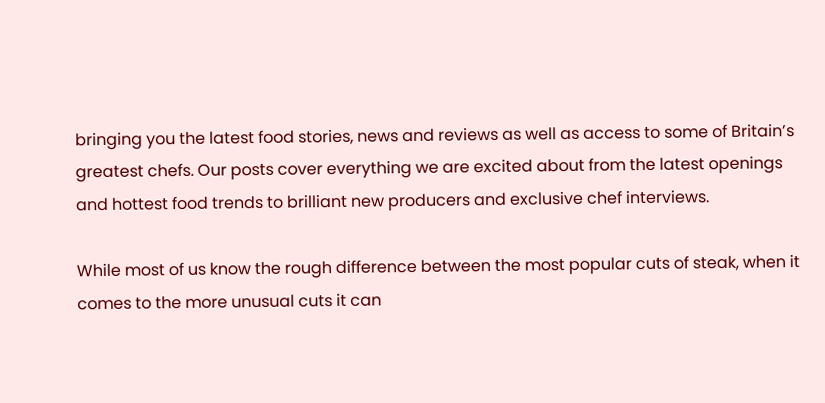bringing you the latest food stories, news and reviews as well as access to some of Britain’s greatest chefs. Our posts cover everything we are excited about from the latest openings and hottest food trends to brilliant new producers and exclusive chef interviews.

While most of us know the rough difference between the most popular cuts of steak, when it comes to the more unusual cuts it can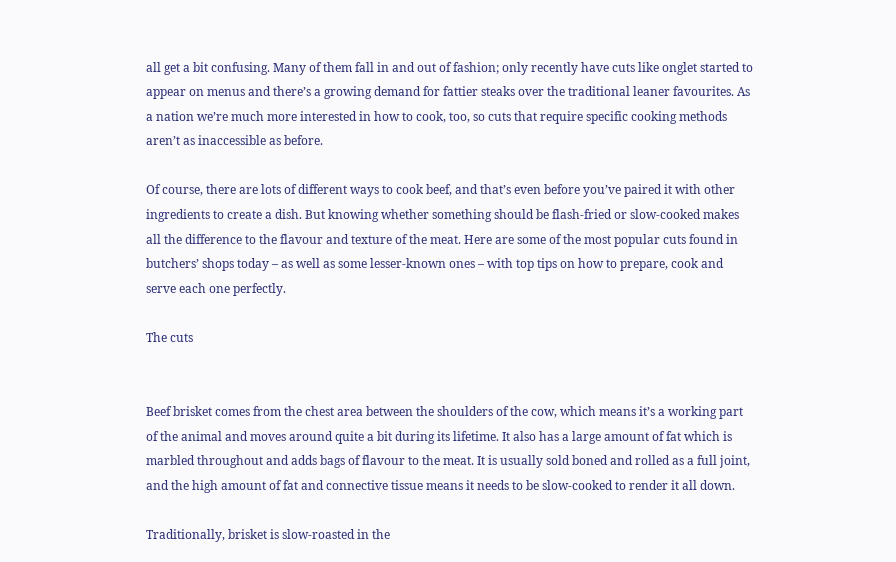all get a bit confusing. Many of them fall in and out of fashion; only recently have cuts like onglet started to appear on menus and there’s a growing demand for fattier steaks over the traditional leaner favourites. As a nation we’re much more interested in how to cook, too, so cuts that require specific cooking methods aren’t as inaccessible as before.

Of course, there are lots of different ways to cook beef, and that’s even before you’ve paired it with other ingredients to create a dish. But knowing whether something should be flash-fried or slow-cooked makes all the difference to the flavour and texture of the meat. Here are some of the most popular cuts found in butchers’ shops today – as well as some lesser-known ones – with top tips on how to prepare, cook and serve each one perfectly.

The cuts


Beef brisket comes from the chest area between the shoulders of the cow, which means it’s a working part of the animal and moves around quite a bit during its lifetime. It also has a large amount of fat which is marbled throughout and adds bags of flavour to the meat. It is usually sold boned and rolled as a full joint, and the high amount of fat and connective tissue means it needs to be slow-cooked to render it all down.

Traditionally, brisket is slow-roasted in the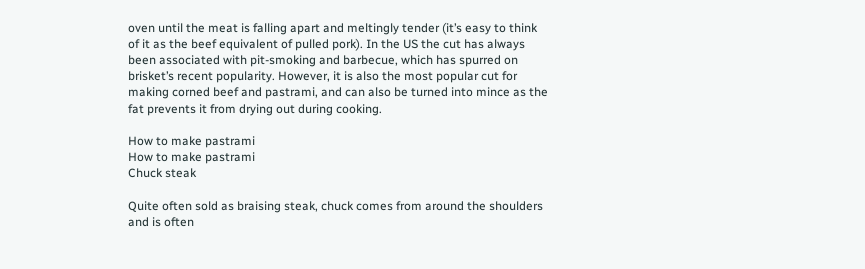oven until the meat is falling apart and meltingly tender (it’s easy to think of it as the beef equivalent of pulled pork). In the US the cut has always been associated with pit-smoking and barbecue, which has spurred on brisket’s recent popularity. However, it is also the most popular cut for making corned beef and pastrami, and can also be turned into mince as the fat prevents it from drying out during cooking.

How to make pastrami
How to make pastrami
Chuck steak

Quite often sold as braising steak, chuck comes from around the shoulders and is often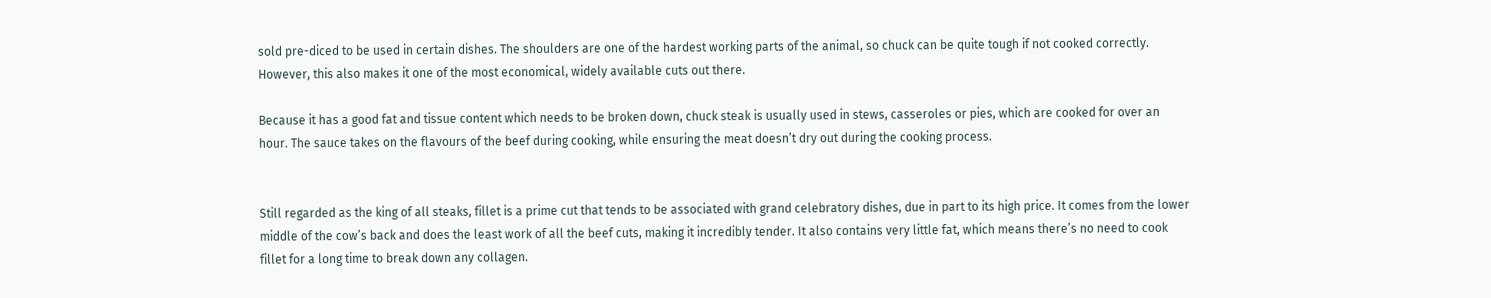sold pre-diced to be used in certain dishes. The shoulders are one of the hardest working parts of the animal, so chuck can be quite tough if not cooked correctly. However, this also makes it one of the most economical, widely available cuts out there.

Because it has a good fat and tissue content which needs to be broken down, chuck steak is usually used in stews, casseroles or pies, which are cooked for over an hour. The sauce takes on the flavours of the beef during cooking, while ensuring the meat doesn’t dry out during the cooking process.


Still regarded as the king of all steaks, fillet is a prime cut that tends to be associated with grand celebratory dishes, due in part to its high price. It comes from the lower middle of the cow’s back and does the least work of all the beef cuts, making it incredibly tender. It also contains very little fat, which means there’s no need to cook fillet for a long time to break down any collagen.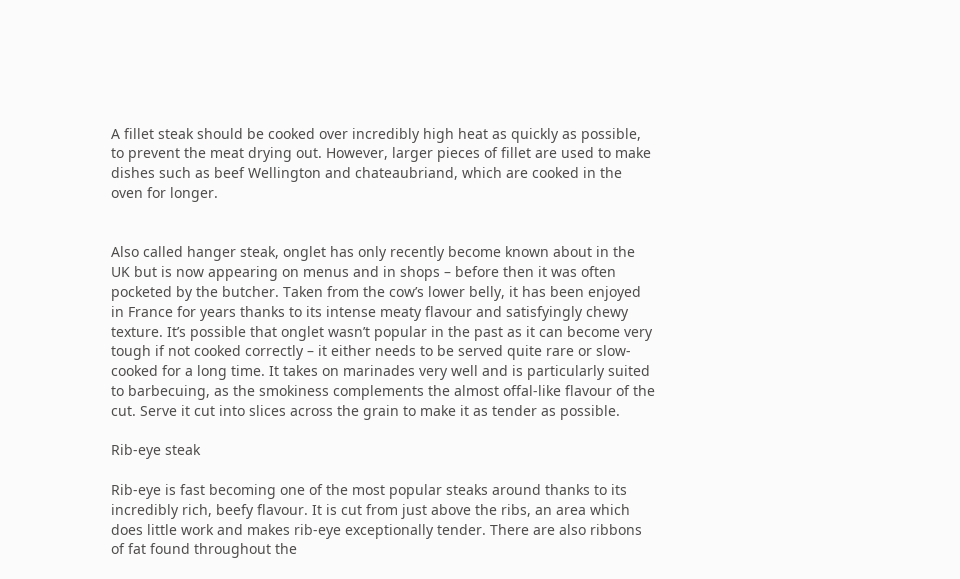A fillet steak should be cooked over incredibly high heat as quickly as possible, to prevent the meat drying out. However, larger pieces of fillet are used to make dishes such as beef Wellington and chateaubriand, which are cooked in the oven for longer.


Also called hanger steak, onglet has only recently become known about in the UK but is now appearing on menus and in shops – before then it was often pocketed by the butcher. Taken from the cow’s lower belly, it has been enjoyed in France for years thanks to its intense meaty flavour and satisfyingly chewy texture. It’s possible that onglet wasn’t popular in the past as it can become very tough if not cooked correctly – it either needs to be served quite rare or slow-cooked for a long time. It takes on marinades very well and is particularly suited to barbecuing, as the smokiness complements the almost offal-like flavour of the cut. Serve it cut into slices across the grain to make it as tender as possible.

Rib-eye steak

Rib-eye is fast becoming one of the most popular steaks around thanks to its incredibly rich, beefy flavour. It is cut from just above the ribs, an area which does little work and makes rib-eye exceptionally tender. There are also ribbons of fat found throughout the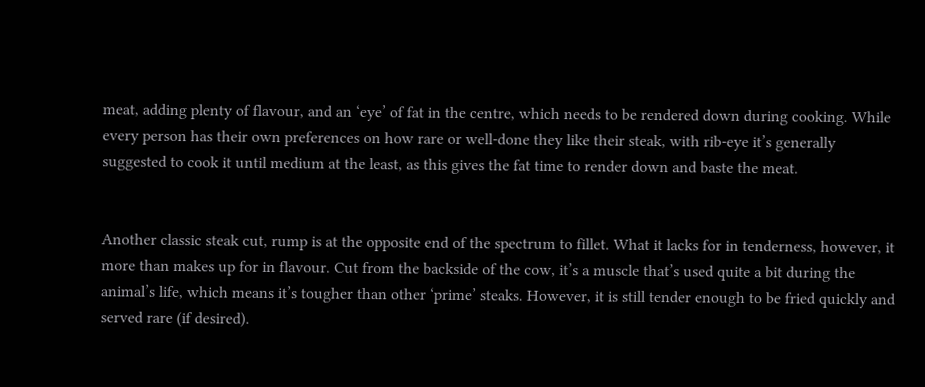meat, adding plenty of flavour, and an ‘eye’ of fat in the centre, which needs to be rendered down during cooking. While every person has their own preferences on how rare or well-done they like their steak, with rib-eye it’s generally suggested to cook it until medium at the least, as this gives the fat time to render down and baste the meat.


Another classic steak cut, rump is at the opposite end of the spectrum to fillet. What it lacks for in tenderness, however, it more than makes up for in flavour. Cut from the backside of the cow, it’s a muscle that’s used quite a bit during the animal’s life, which means it’s tougher than other ‘prime’ steaks. However, it is still tender enough to be fried quickly and served rare (if desired).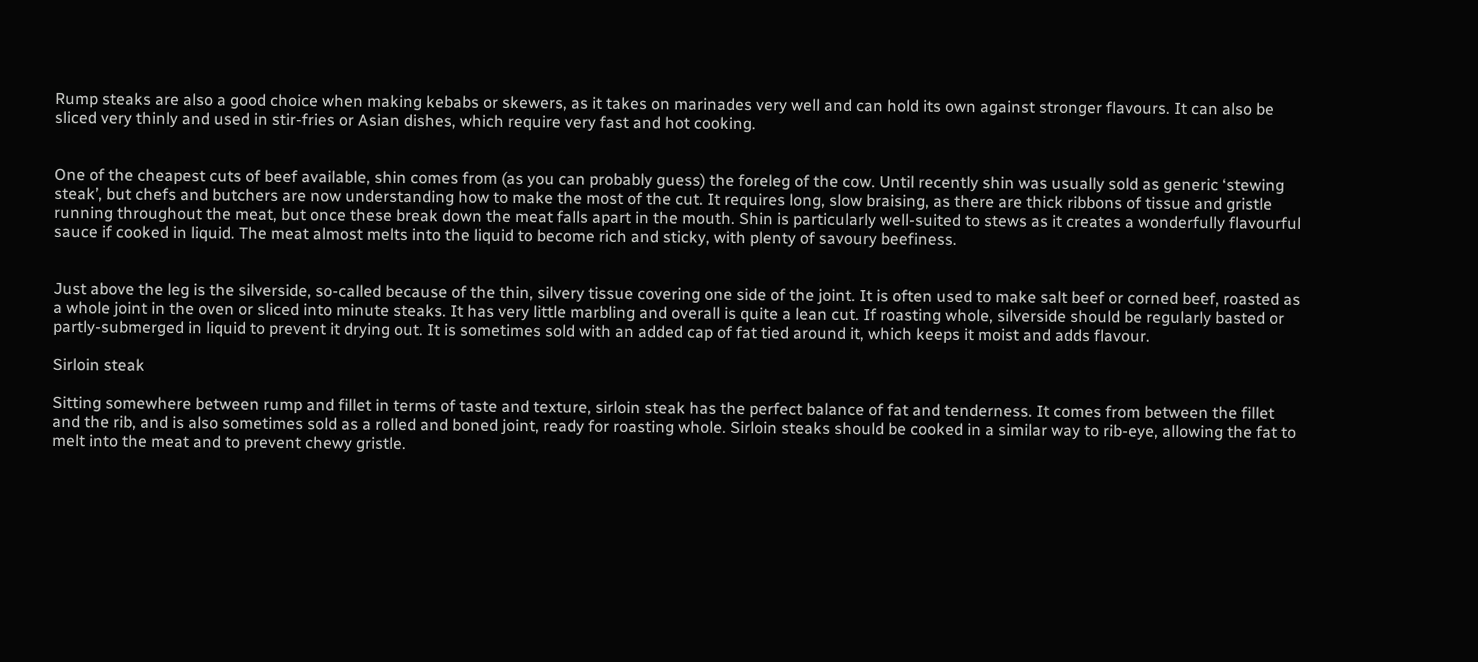Rump steaks are also a good choice when making kebabs or skewers, as it takes on marinades very well and can hold its own against stronger flavours. It can also be sliced very thinly and used in stir-fries or Asian dishes, which require very fast and hot cooking.


One of the cheapest cuts of beef available, shin comes from (as you can probably guess) the foreleg of the cow. Until recently shin was usually sold as generic ‘stewing steak’, but chefs and butchers are now understanding how to make the most of the cut. It requires long, slow braising, as there are thick ribbons of tissue and gristle running throughout the meat, but once these break down the meat falls apart in the mouth. Shin is particularly well-suited to stews as it creates a wonderfully flavourful sauce if cooked in liquid. The meat almost melts into the liquid to become rich and sticky, with plenty of savoury beefiness.


Just above the leg is the silverside, so-called because of the thin, silvery tissue covering one side of the joint. It is often used to make salt beef or corned beef, roasted as a whole joint in the oven or sliced into minute steaks. It has very little marbling and overall is quite a lean cut. If roasting whole, silverside should be regularly basted or partly-submerged in liquid to prevent it drying out. It is sometimes sold with an added cap of fat tied around it, which keeps it moist and adds flavour.

Sirloin steak

Sitting somewhere between rump and fillet in terms of taste and texture, sirloin steak has the perfect balance of fat and tenderness. It comes from between the fillet and the rib, and is also sometimes sold as a rolled and boned joint, ready for roasting whole. Sirloin steaks should be cooked in a similar way to rib-eye, allowing the fat to melt into the meat and to prevent chewy gristle.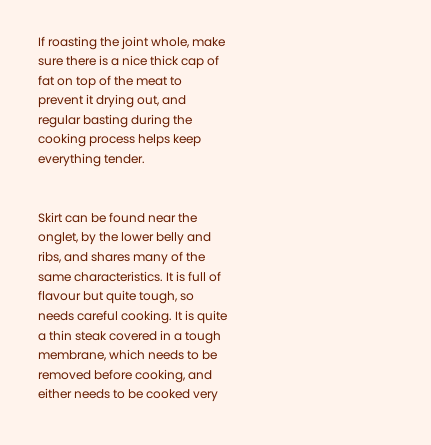If roasting the joint whole, make sure there is a nice thick cap of fat on top of the meat to prevent it drying out, and regular basting during the cooking process helps keep everything tender.


Skirt can be found near the onglet, by the lower belly and ribs, and shares many of the same characteristics. It is full of flavour but quite tough, so needs careful cooking. It is quite a thin steak covered in a tough membrane, which needs to be removed before cooking, and either needs to be cooked very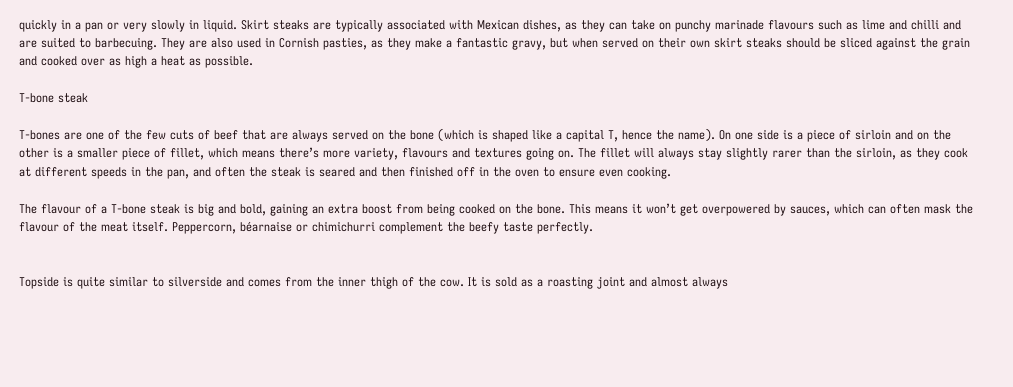quickly in a pan or very slowly in liquid. Skirt steaks are typically associated with Mexican dishes, as they can take on punchy marinade flavours such as lime and chilli and are suited to barbecuing. They are also used in Cornish pasties, as they make a fantastic gravy, but when served on their own skirt steaks should be sliced against the grain and cooked over as high a heat as possible.

T-bone steak

T-bones are one of the few cuts of beef that are always served on the bone (which is shaped like a capital T, hence the name). On one side is a piece of sirloin and on the other is a smaller piece of fillet, which means there’s more variety, flavours and textures going on. The fillet will always stay slightly rarer than the sirloin, as they cook at different speeds in the pan, and often the steak is seared and then finished off in the oven to ensure even cooking.

The flavour of a T-bone steak is big and bold, gaining an extra boost from being cooked on the bone. This means it won’t get overpowered by sauces, which can often mask the flavour of the meat itself. Peppercorn, béarnaise or chimichurri complement the beefy taste perfectly.


Topside is quite similar to silverside and comes from the inner thigh of the cow. It is sold as a roasting joint and almost always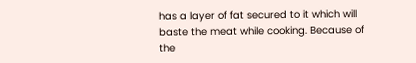has a layer of fat secured to it which will baste the meat while cooking. Because of the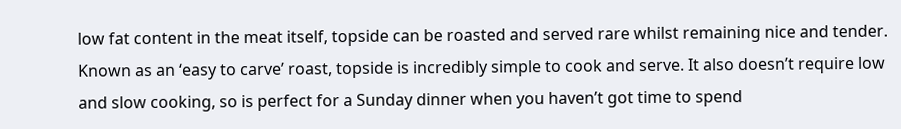low fat content in the meat itself, topside can be roasted and served rare whilst remaining nice and tender. Known as an ‘easy to carve’ roast, topside is incredibly simple to cook and serve. It also doesn’t require low and slow cooking, so is perfect for a Sunday dinner when you haven’t got time to spend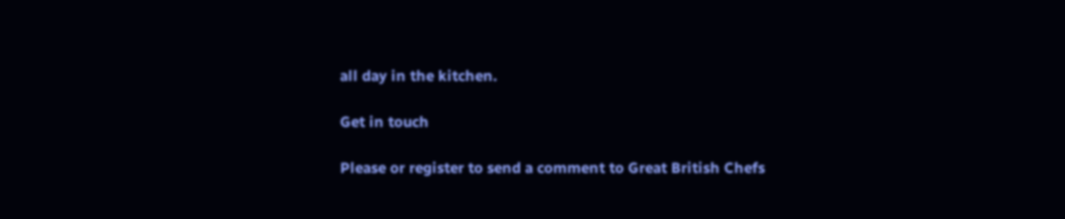all day in the kitchen.

Get in touch

Please or register to send a comment to Great British Chefs